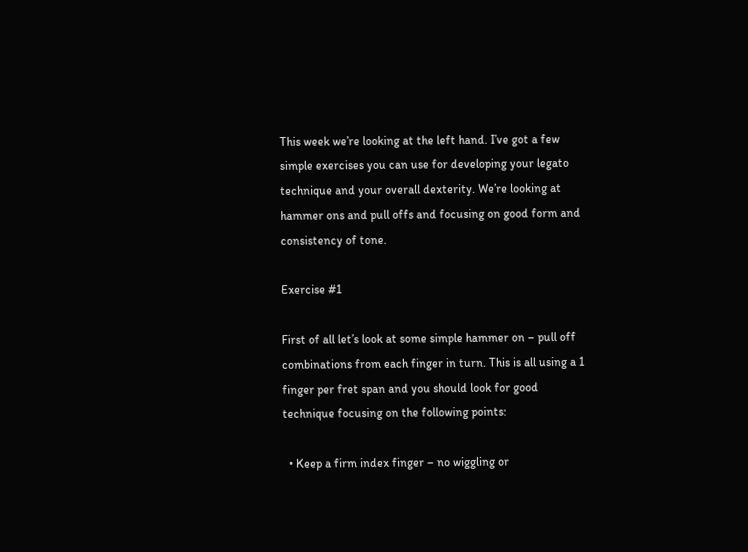This week we’re looking at the left hand. I’ve got a few simple exercises you can use for developing your legato technique and your overall dexterity. We’re looking at hammer ons and pull offs and focusing on good form and consistency of tone.

Exercise #1

First of all let’s look at some simple hammer on – pull off combinations from each finger in turn. This is all using a 1 finger per fret span and you should look for good technique focusing on the following points:

  • Keep a firm index finger – no wiggling or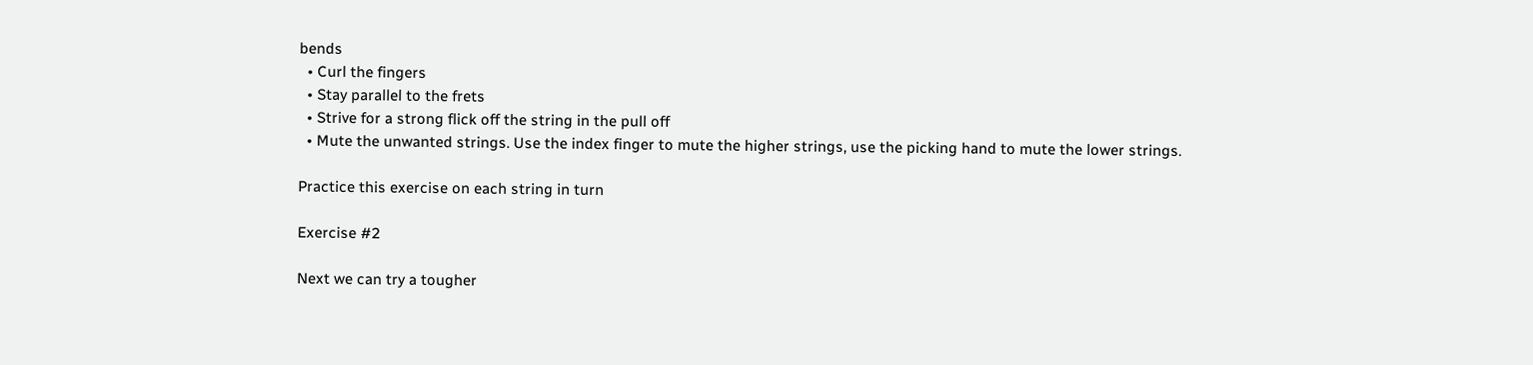bends
  • Curl the fingers
  • Stay parallel to the frets
  • Strive for a strong flick off the string in the pull off
  • Mute the unwanted strings. Use the index finger to mute the higher strings, use the picking hand to mute the lower strings.

Practice this exercise on each string in turn

Exercise #2

Next we can try a tougher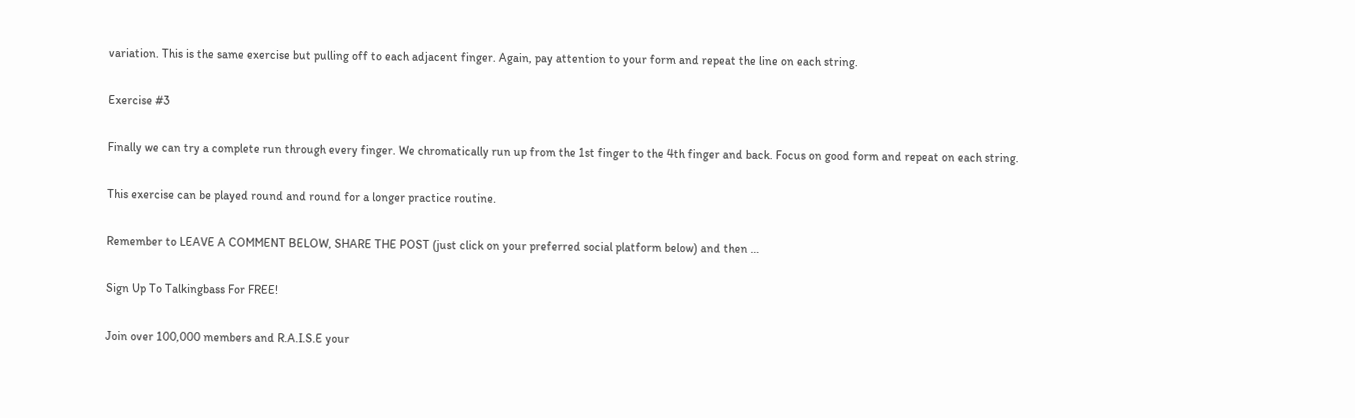variation. This is the same exercise but pulling off to each adjacent finger. Again, pay attention to your form and repeat the line on each string.

Exercise #3

Finally we can try a complete run through every finger. We chromatically run up from the 1st finger to the 4th finger and back. Focus on good form and repeat on each string.

This exercise can be played round and round for a longer practice routine.

Remember to LEAVE A COMMENT BELOW, SHARE THE POST (just click on your preferred social platform below) and then …

Sign Up To Talkingbass For FREE!

Join over 100,000 members and R.A.I.S.E your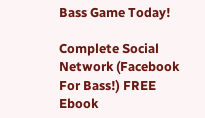Bass Game Today!

Complete Social Network (Facebook For Bass!) FREE Ebook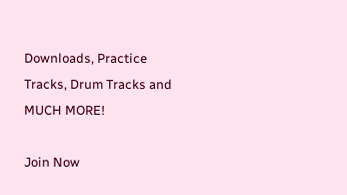Downloads, Practice Tracks, Drum Tracks and MUCH MORE!

Join Now